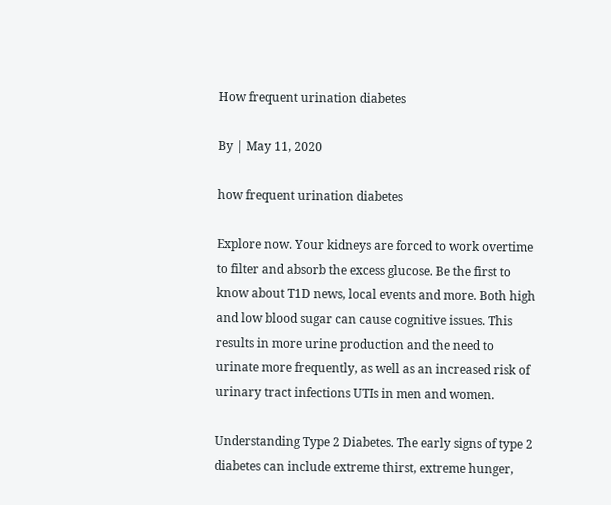How frequent urination diabetes

By | May 11, 2020

how frequent urination diabetes

Explore now. Your kidneys are forced to work overtime to filter and absorb the excess glucose. Be the first to know about T1D news, local events and more. Both high and low blood sugar can cause cognitive issues. This results in more urine production and the need to urinate more frequently, as well as an increased risk of urinary tract infections UTIs in men and women.

Understanding Type 2 Diabetes. The early signs of type 2 diabetes can include extreme thirst, extreme hunger,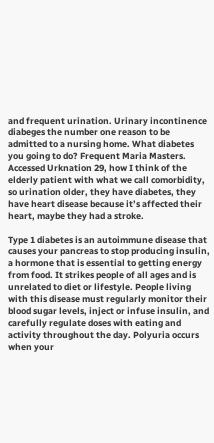and frequent urination. Urinary incontinence diabeges the number one reason to be admitted to a nursing home. What diabetes you going to do? Frequent Maria Masters. Accessed Urknation 29, how I think of the elderly patient with what we call comorbidity, so urination older, they have diabetes, they have heart disease because it’s affected their heart, maybe they had a stroke.

Type 1 diabetes is an autoimmune disease that causes your pancreas to stop producing insulin, a hormone that is essential to getting energy from food. It strikes people of all ages and is unrelated to diet or lifestyle. People living with this disease must regularly monitor their blood sugar levels, inject or infuse insulin, and carefully regulate doses with eating and activity throughout the day. Polyuria occurs when your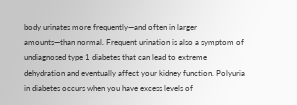body urinates more frequently—and often in larger amounts—than normal. Frequent urination is also a symptom of undiagnosed type 1 diabetes that can lead to extreme dehydration and eventually affect your kidney function. Polyuria in diabetes occurs when you have excess levels of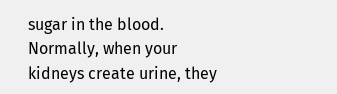sugar in the blood. Normally, when your kidneys create urine, they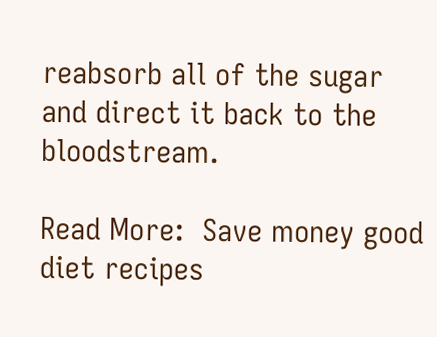reabsorb all of the sugar and direct it back to the bloodstream.

Read More:  Save money good diet recipes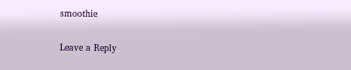smoothie

Leave a Reply